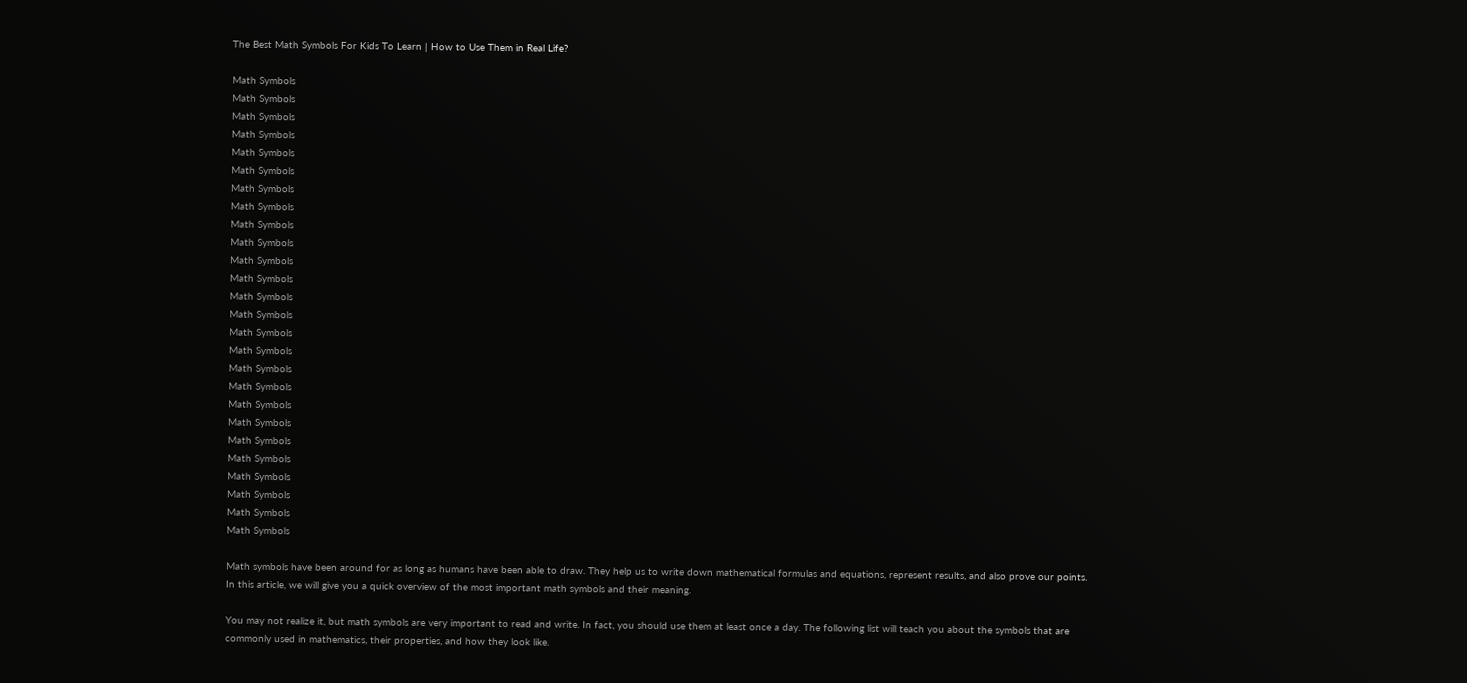The Best Math Symbols For Kids To Learn | How to Use Them in Real Life?

Math Symbols
Math Symbols
Math Symbols
Math Symbols
Math Symbols
Math Symbols
Math Symbols
Math Symbols
Math Symbols
Math Symbols
Math Symbols
Math Symbols
Math Symbols
Math Symbols
Math Symbols
Math Symbols
Math Symbols
Math Symbols
Math Symbols
Math Symbols
Math Symbols
Math Symbols
Math Symbols
Math Symbols
Math Symbols
Math Symbols

Math symbols have been around for as long as humans have been able to draw. They help us to write down mathematical formulas and equations, represent results, and also prove our points. In this article, we will give you a quick overview of the most important math symbols and their meaning.

You may not realize it, but math symbols are very important to read and write. In fact, you should use them at least once a day. The following list will teach you about the symbols that are commonly used in mathematics, their properties, and how they look like.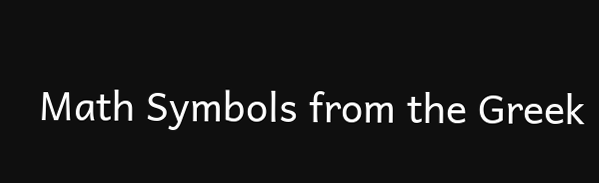Math Symbols from the Greek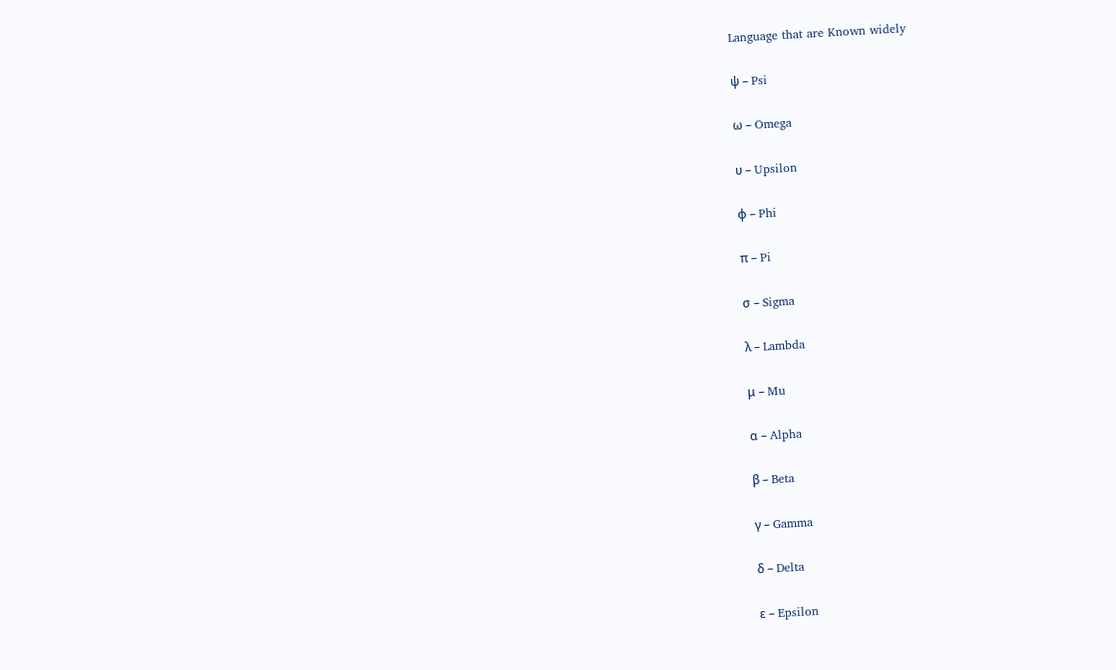Language that are Known widely

ψ – Psi

ω – Omega

υ – Upsilon

φ – Phi

π – Pi

σ – Sigma

λ – Lambda

μ – Mu

α – Alpha

β – Beta

γ – Gamma

δ – Delta

ε – Epsilon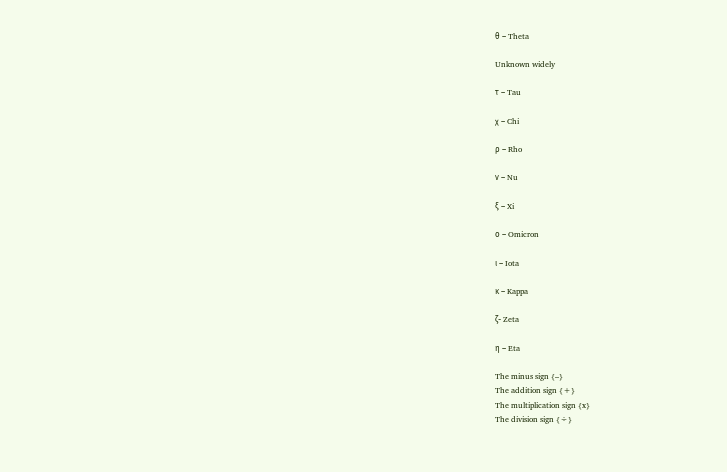θ – Theta

Unknown widely

τ – Tau

χ – Chi

ρ – Rho

ν – Nu

ξ – Xi

ο – Omicron

ι – Iota

κ – Kappa

ζ- Zeta

η – Eta

The minus sign {–}
The addition sign {+}
The multiplication sign {x}
The division sign {÷}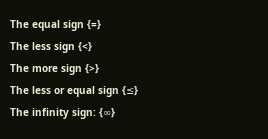The equal sign {=}
The less sign {<}
The more sign {>}
The less or equal sign {≤}
The infinity sign: {∞}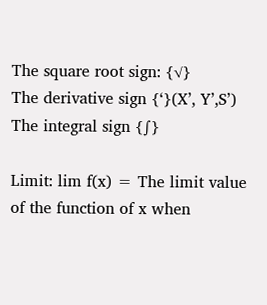The square root sign: {√}
The derivative sign {‘}(X’, Y’,S’)
The integral sign {∫}

Limit: lim f(x) = The limit value of the function of x when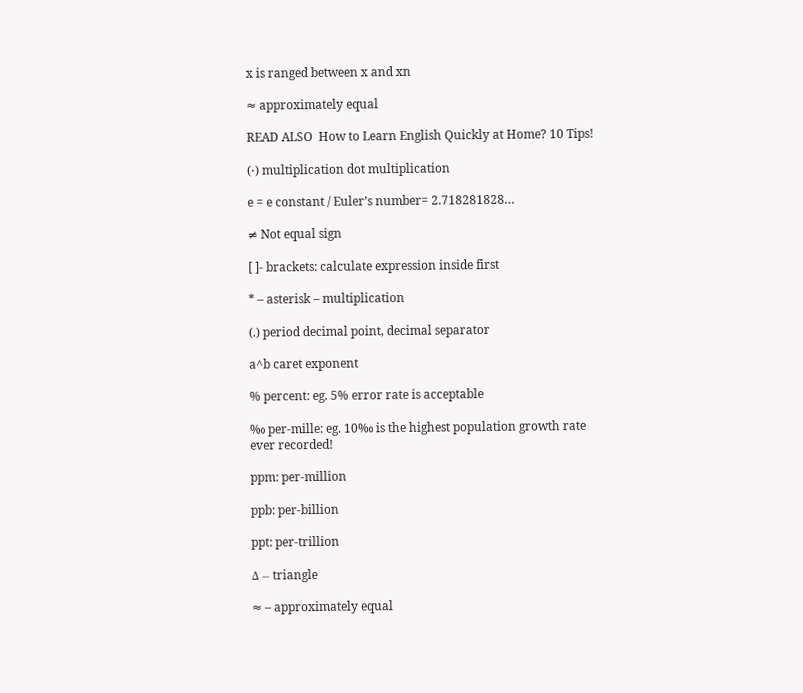x is ranged between x and xn

≈ approximately equal

READ ALSO  How to Learn English Quickly at Home? 10 Tips!

(⋅) multiplication dot multiplication

e = e constant / Euler’s number= 2.718281828…

≠ Not equal sign

[ ]- brackets: calculate expression inside first

* – asterisk – multiplication

(.) period decimal point, decimal separator

a^b caret exponent

% percent: eg. 5% error rate is acceptable

‰ per-mille: eg. 10‰ is the highest population growth rate ever recorded!

ppm: per-million

ppb: per-billion

ppt: per-trillion

Δ – triangle

≈ – approximately equal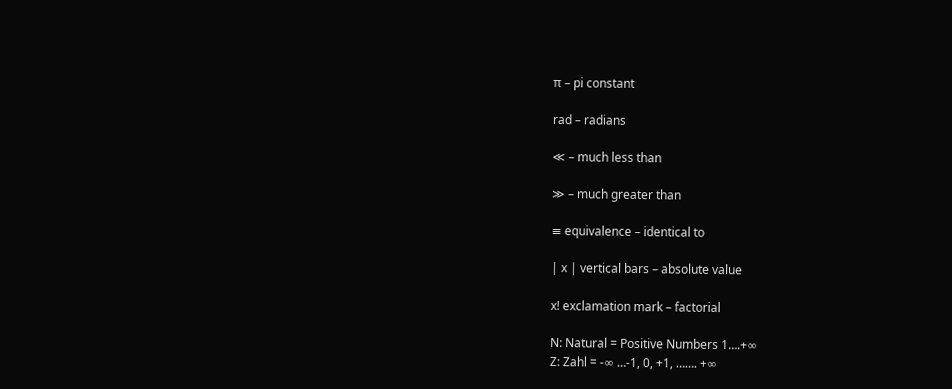π – pi constant

rad – radians

≪ – much less than

≫ – much greater than

≡ equivalence – identical to

| x | vertical bars – absolute value

x! exclamation mark – factorial

N: Natural = Positive Numbers 1….+∞
Z: Zahl = -∞ …-1, 0, +1, ……. +∞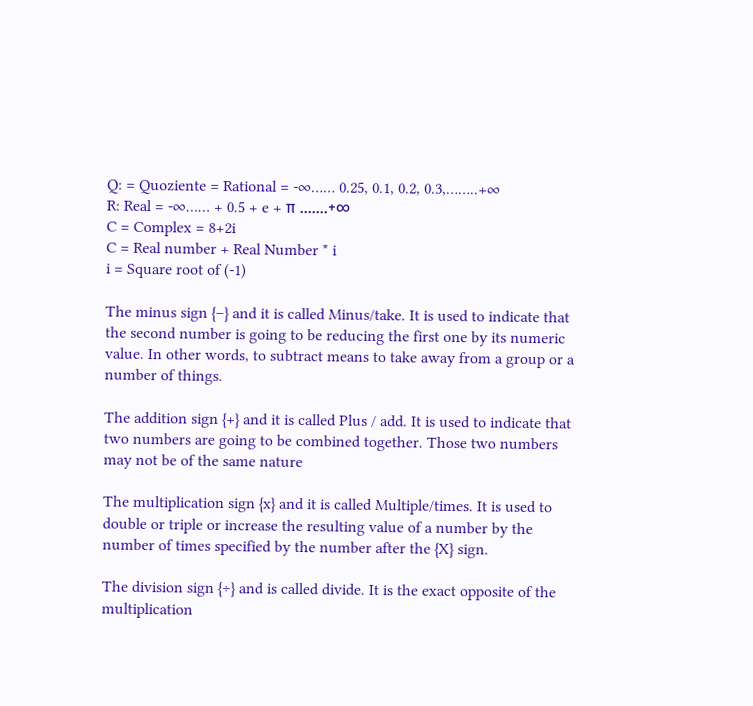Q: = Quoziente = Rational = -∞…… 0.25, 0.1, 0.2, 0.3,……..+∞
R: Real = -∞…… + 0.5 + e + π …….+∞
C = Complex = 8+2i
C = Real number + Real Number * i
i = Square root of (-1)

The minus sign {–} and it is called Minus/take. It is used to indicate that the second number is going to be reducing the first one by its numeric value. In other words, to subtract means to take away from a group or a number of things.

The addition sign {+} and it is called Plus / add. It is used to indicate that two numbers are going to be combined together. Those two numbers may not be of the same nature

The multiplication sign {x} and it is called Multiple/times. It is used to double or triple or increase the resulting value of a number by the number of times specified by the number after the {X} sign.

The division sign {÷} and is called divide. It is the exact opposite of the multiplication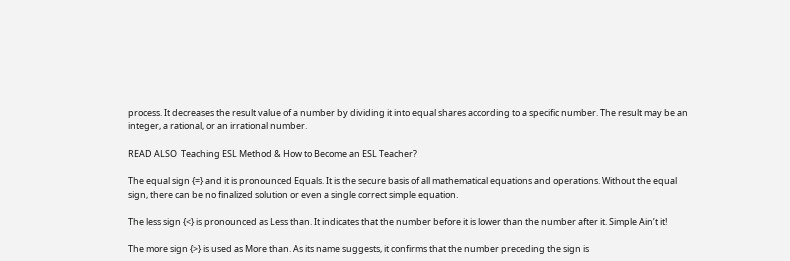process. It decreases the result value of a number by dividing it into equal shares according to a specific number. The result may be an integer, a rational, or an irrational number.

READ ALSO  Teaching ESL Method & How to Become an ESL Teacher?

The equal sign {=} and it is pronounced Equals. It is the secure basis of all mathematical equations and operations. Without the equal sign, there can be no finalized solution or even a single correct simple equation.

The less sign {<} is pronounced as Less than. It indicates that the number before it is lower than the number after it. Simple Ain’t it!

The more sign {>} is used as More than. As its name suggests, it confirms that the number preceding the sign is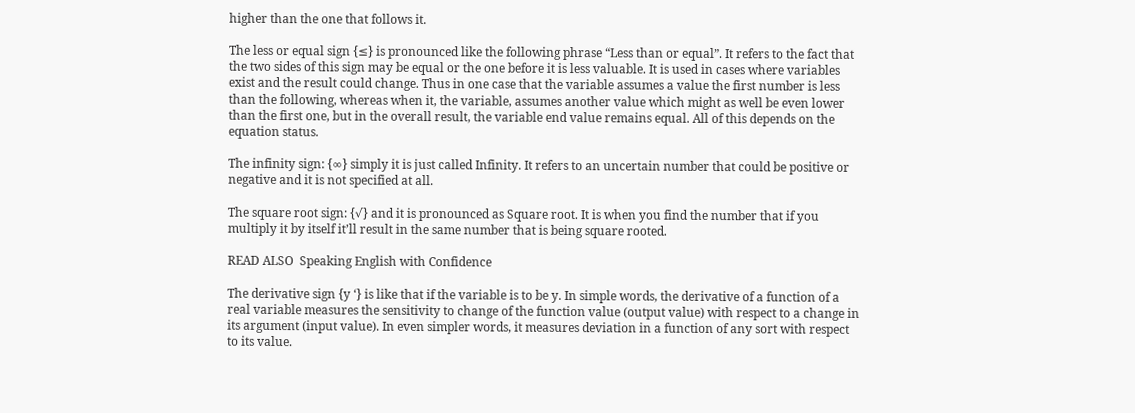higher than the one that follows it.

The less or equal sign {≤} is pronounced like the following phrase “Less than or equal”. It refers to the fact that the two sides of this sign may be equal or the one before it is less valuable. It is used in cases where variables exist and the result could change. Thus in one case that the variable assumes a value the first number is less than the following, whereas when it, the variable, assumes another value which might as well be even lower than the first one, but in the overall result, the variable end value remains equal. All of this depends on the equation status.

The infinity sign: {∞} simply it is just called Infinity. It refers to an uncertain number that could be positive or negative and it is not specified at all.

The square root sign: {√} and it is pronounced as Square root. It is when you find the number that if you multiply it by itself it’ll result in the same number that is being square rooted.

READ ALSO  Speaking English with Confidence

The derivative sign {y ‘} is like that if the variable is to be y. In simple words, the derivative of a function of a real variable measures the sensitivity to change of the function value (output value) with respect to a change in its argument (input value). In even simpler words, it measures deviation in a function of any sort with respect to its value.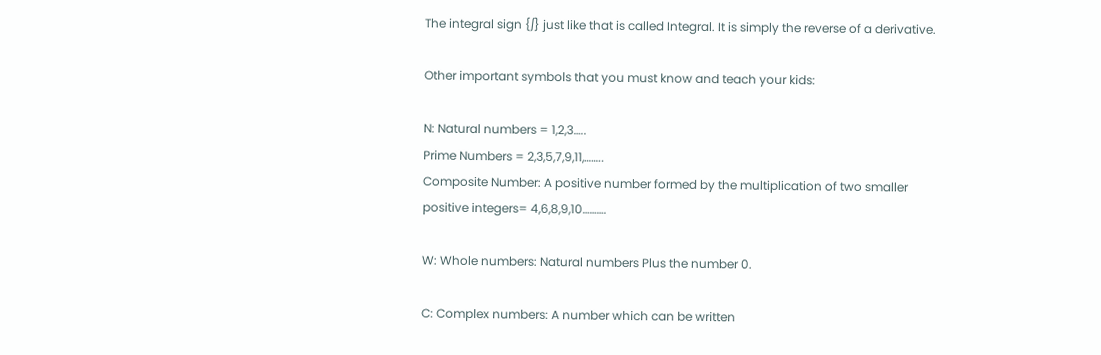The integral sign {∫} just like that is called Integral. It is simply the reverse of a derivative.

Other important symbols that you must know and teach your kids:

N: Natural numbers = 1,2,3…..
Prime Numbers = 2,3,5,7,9,11,……..
Composite Number: A positive number formed by the multiplication of two smaller positive integers= 4,6,8,9,10……….

W: Whole numbers: Natural numbers Plus the number 0.

C: Complex numbers: A number which can be written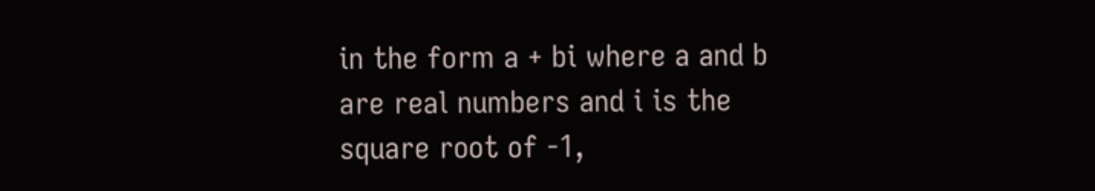in the form a + bi where a and b are real numbers and i is the square root of -1,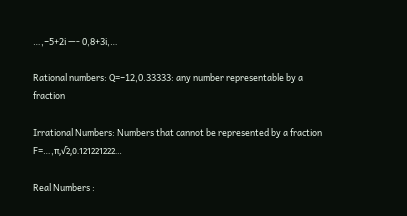…,−5+2i —- 0,8+3i,…

Rational numbers: Q=−12,0.33333: any number representable by a fraction

Irrational Numbers: Numbers that cannot be represented by a fraction F=…,π,√2,0.121221222…

Real Numbers :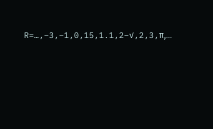R=…,−3,−1,0,15,1.1,2–√,2,3,π,…